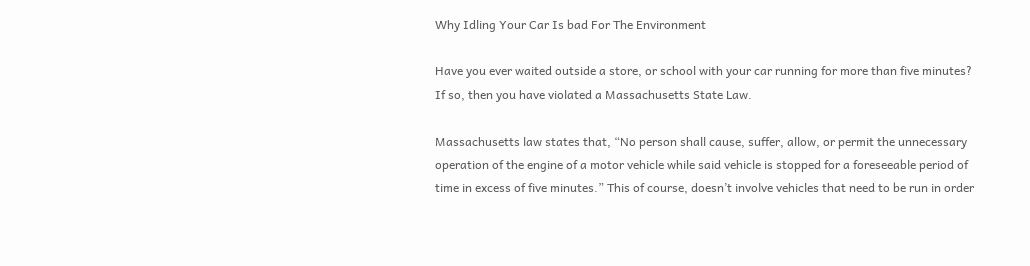Why Idling Your Car Is bad For The Environment

Have you ever waited outside a store, or school with your car running for more than five minutes? If so, then you have violated a Massachusetts State Law.

Massachusetts law states that, “No person shall cause, suffer, allow, or permit the unnecessary operation of the engine of a motor vehicle while said vehicle is stopped for a foreseeable period of time in excess of five minutes.” This of course, doesn’t involve vehicles that need to be run in order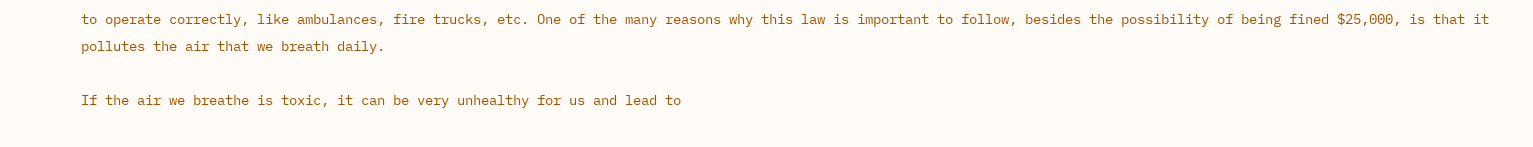to operate correctly, like ambulances, fire trucks, etc. One of the many reasons why this law is important to follow, besides the possibility of being fined $25,000, is that it pollutes the air that we breath daily.

If the air we breathe is toxic, it can be very unhealthy for us and lead to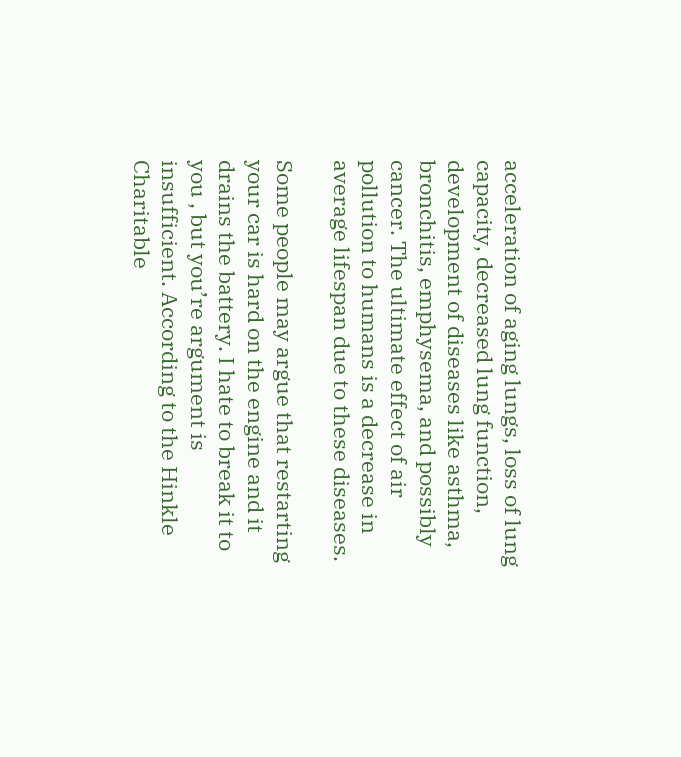acceleration of aging lungs, loss of lung capacity, decreased lung function, development of diseases like asthma, bronchitis, emphysema, and possibly cancer. The ultimate effect of air pollution to humans is a decrease in average lifespan due to these diseases.

Some people may argue that restarting your car is hard on the engine and it drains the battery. I hate to break it to you , but you’re argument is insufficient. According to the Hinkle Charitable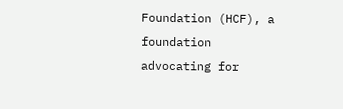Foundation (HCF), a foundation advocating for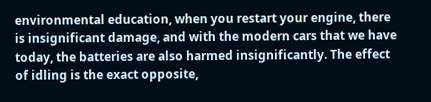environmental education, when you restart your engine, there is insignificant damage, and with the modern cars that we have today, the batteries are also harmed insignificantly. The effect of idling is the exact opposite,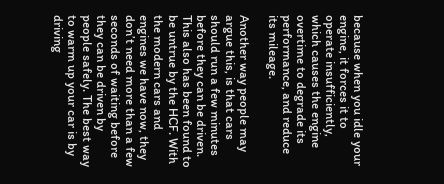because when you idle your engine, it forces it to operate insufficiently, which causes the engine overtime to degrade its performance, and reduce its mileage.

Another way people may argue this, is that cars should run a few minutes before they can be driven. This also has been found to be untrue by the HCF. With the modern cars and engines we have now, they don’t need more than a few seconds of waiting before they can be driven by people safely. The best way to warm up your car is by driving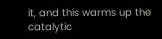it, and this warms up the catalytic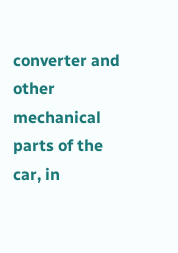converter and other mechanical parts of the car, in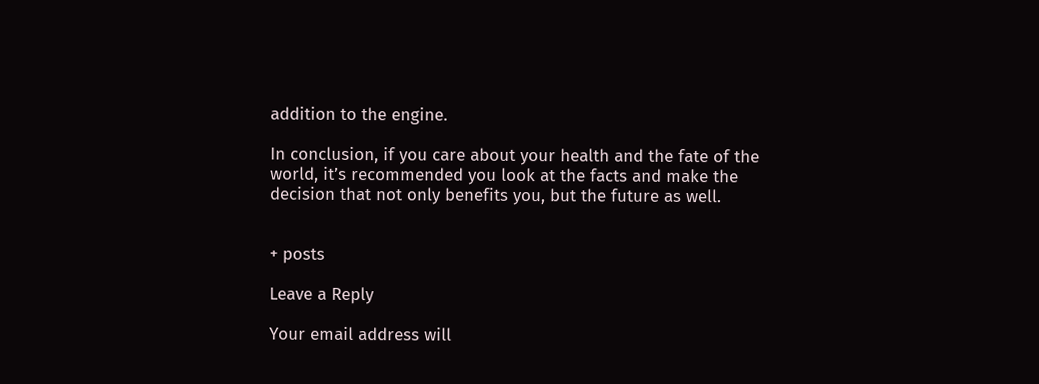addition to the engine.

In conclusion, if you care about your health and the fate of the world, it’s recommended you look at the facts and make the decision that not only benefits you, but the future as well.


+ posts

Leave a Reply

Your email address will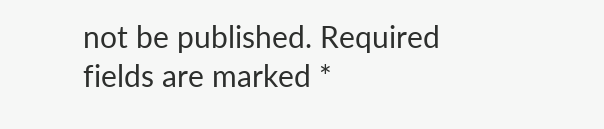not be published. Required fields are marked *